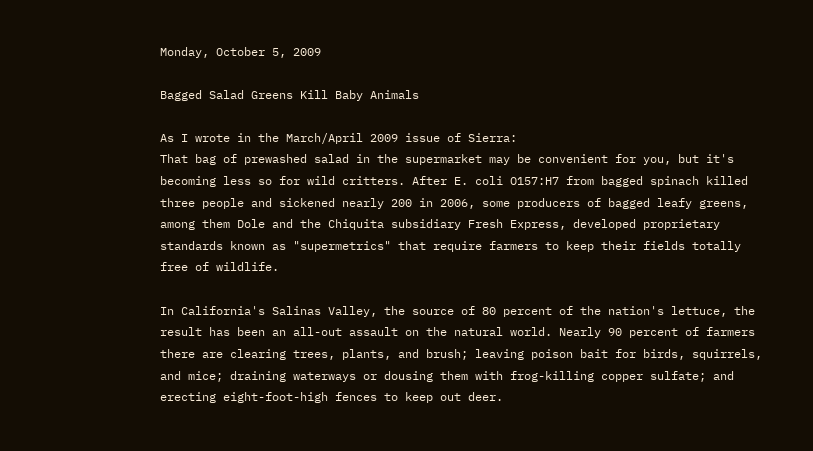Monday, October 5, 2009

Bagged Salad Greens Kill Baby Animals

As I wrote in the March/April 2009 issue of Sierra:
That bag of prewashed salad in the supermarket may be convenient for you, but it's becoming less so for wild critters. After E. coli O157:H7 from bagged spinach killed three people and sickened nearly 200 in 2006, some producers of bagged leafy greens, among them Dole and the Chiquita subsidiary Fresh Express, developed proprietary standards known as "supermetrics" that require farmers to keep their fields totally free of wildlife.

In California's Salinas Valley, the source of 80 percent of the nation's lettuce, the result has been an all-out assault on the natural world. Nearly 90 percent of farmers there are clearing trees, plants, and brush; leaving poison bait for birds, squirrels, and mice; draining waterways or dousing them with frog-killing copper sulfate; and erecting eight-foot-high fences to keep out deer.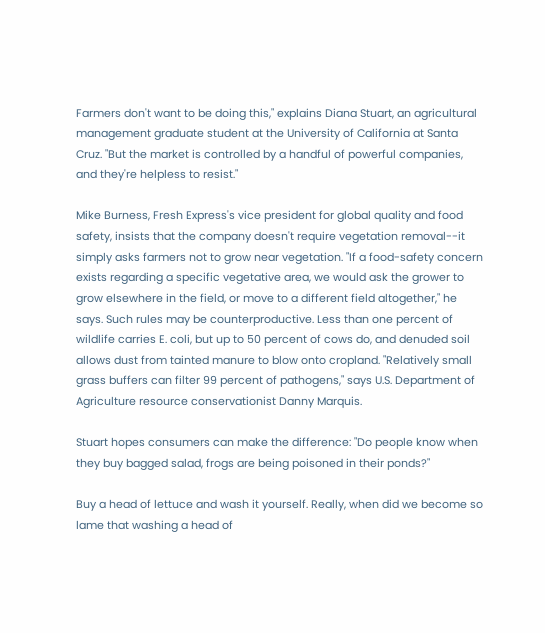Farmers don't want to be doing this," explains Diana Stuart, an agricultural management graduate student at the University of California at Santa Cruz. "But the market is controlled by a handful of powerful companies, and they're helpless to resist."

Mike Burness, Fresh Express's vice president for global quality and food safety, insists that the company doesn't require vegetation removal--it simply asks farmers not to grow near vegetation. "If a food-safety concern exists regarding a specific vegetative area, we would ask the grower to grow elsewhere in the field, or move to a different field altogether," he says. Such rules may be counterproductive. Less than one percent of wildlife carries E. coli, but up to 50 percent of cows do, and denuded soil allows dust from tainted manure to blow onto cropland. "Relatively small grass buffers can filter 99 percent of pathogens," says U.S. Department of Agriculture resource conservationist Danny Marquis.

Stuart hopes consumers can make the difference: "Do people know when they buy bagged salad, frogs are being poisoned in their ponds?"

Buy a head of lettuce and wash it yourself. Really, when did we become so lame that washing a head of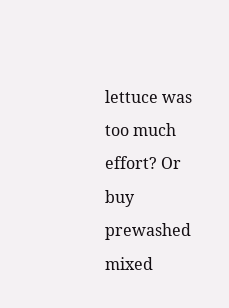lettuce was too much effort? Or buy prewashed mixed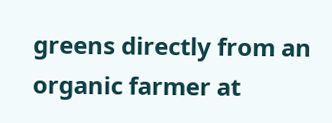greens directly from an organic farmer at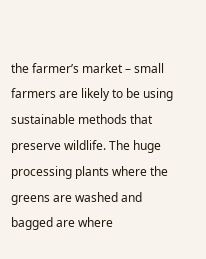the farmer’s market – small farmers are likely to be using sustainable methods that preserve wildlife. The huge processing plants where the greens are washed and bagged are where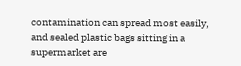contamination can spread most easily, and sealed plastic bags sitting in a supermarket are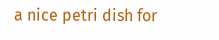a nice petri dish for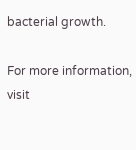bacterial growth.

For more information, visit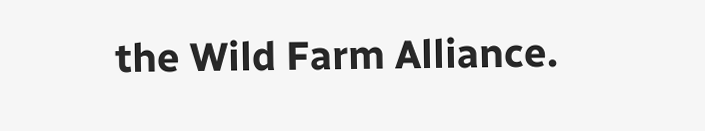the Wild Farm Alliance.